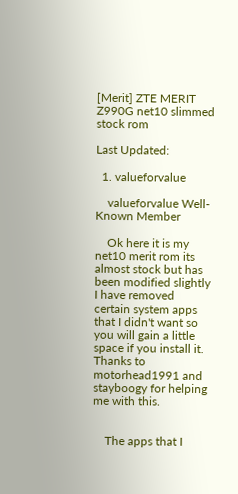[Merit] ZTE MERIT Z990G net10 slimmed stock rom

Last Updated:

  1. valueforvalue

    valueforvalue Well-Known Member

    Ok here it is my net10 merit rom its almost stock but has been modified slightly I have removed certain system apps that I didn't want so you will gain a little space if you install it. Thanks to motorhead1991 and stayboogy for helping me with this.


    The apps that I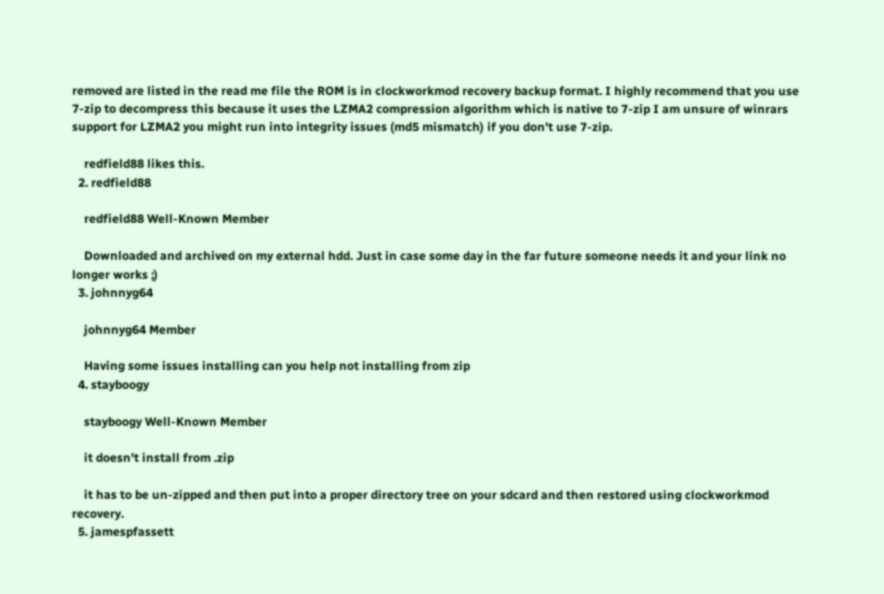removed are listed in the read me file the ROM is in clockworkmod recovery backup format. I highly recommend that you use 7-zip to decompress this because it uses the LZMA2 compression algorithm which is native to 7-zip I am unsure of winrars support for LZMA2 you might run into integrity issues (md5 mismatch) if you don't use 7-zip.

    redfield88 likes this.
  2. redfield88

    redfield88 Well-Known Member

    Downloaded and archived on my external hdd. Just in case some day in the far future someone needs it and your link no longer works ;)
  3. johnnyg64

    johnnyg64 Member

    Having some issues installing can you help not installing from zip
  4. stayboogy

    stayboogy Well-Known Member

    it doesn't install from .zip

    it has to be un-zipped and then put into a proper directory tree on your sdcard and then restored using clockworkmod recovery.
  5. jamespfassett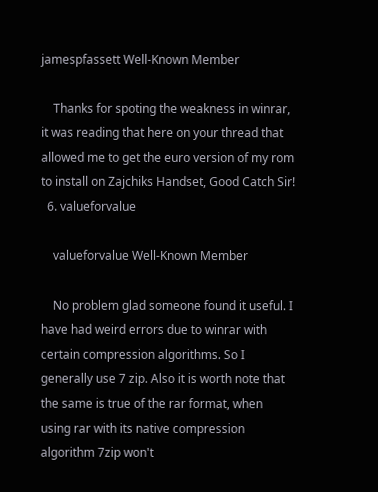jamespfassett Well-Known Member

    Thanks for spoting the weakness in winrar, it was reading that here on your thread that allowed me to get the euro version of my rom to install on Zajchiks Handset, Good Catch Sir!
  6. valueforvalue

    valueforvalue Well-Known Member

    No problem glad someone found it useful. I have had weird errors due to winrar with certain compression algorithms. So I generally use 7 zip. Also it is worth note that the same is true of the rar format, when using rar with its native compression algorithm 7zip won't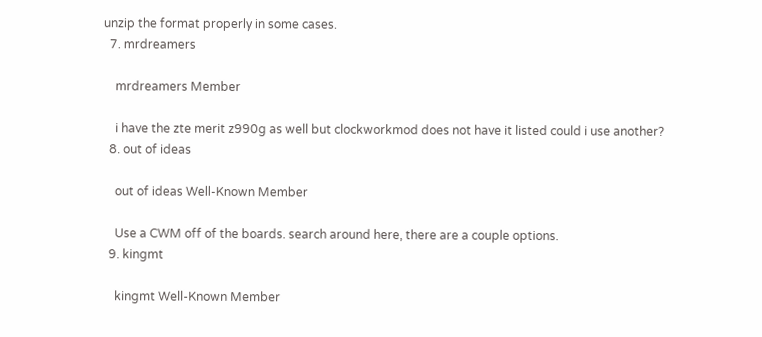unzip the format properly in some cases.
  7. mrdreamers

    mrdreamers Member

    i have the zte merit z990g as well but clockworkmod does not have it listed could i use another?
  8. out of ideas

    out of ideas Well-Known Member

    Use a CWM off of the boards. search around here, there are a couple options.
  9. kingmt

    kingmt Well-Known Member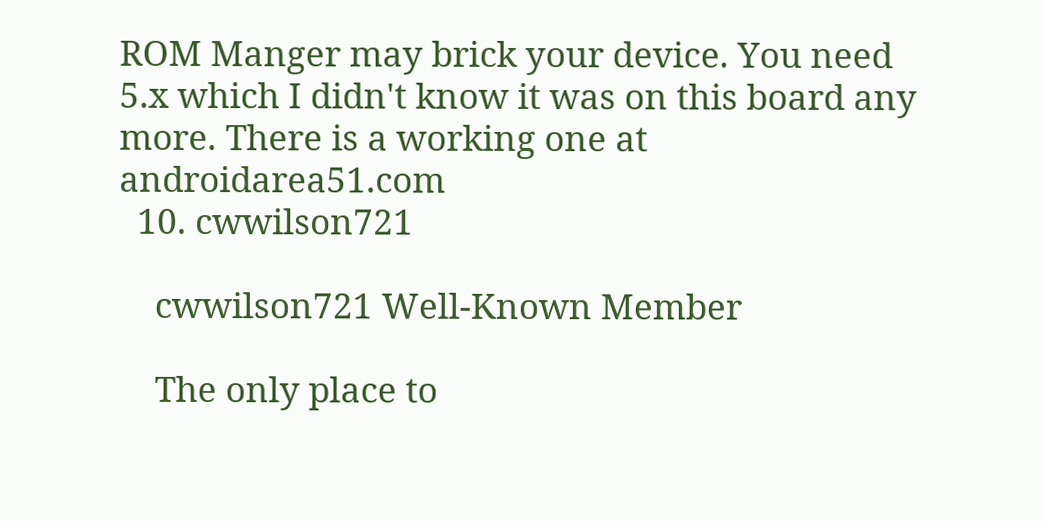ROM Manger may brick your device. You need 5.x which I didn't know it was on this board any more. There is a working one at androidarea51.com
  10. cwwilson721

    cwwilson721 Well-Known Member

    The only place to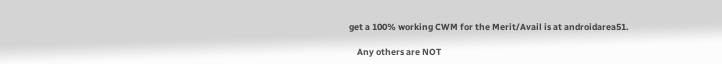get a 100% working CWM for the Merit/Avail is at androidarea51.

    Any others are NOT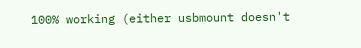100% working (either usbmount doesn't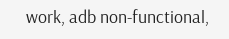work, adb non-functional,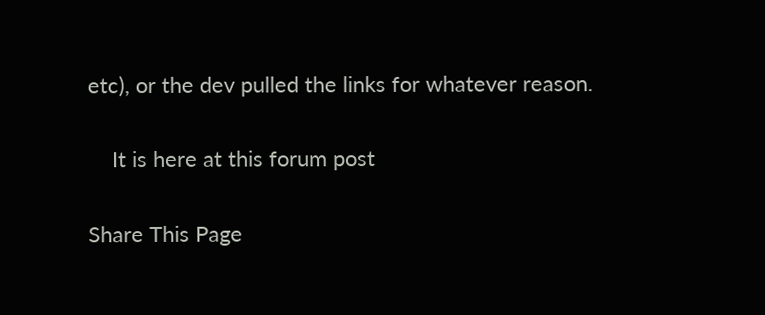etc), or the dev pulled the links for whatever reason.

    It is here at this forum post

Share This Page